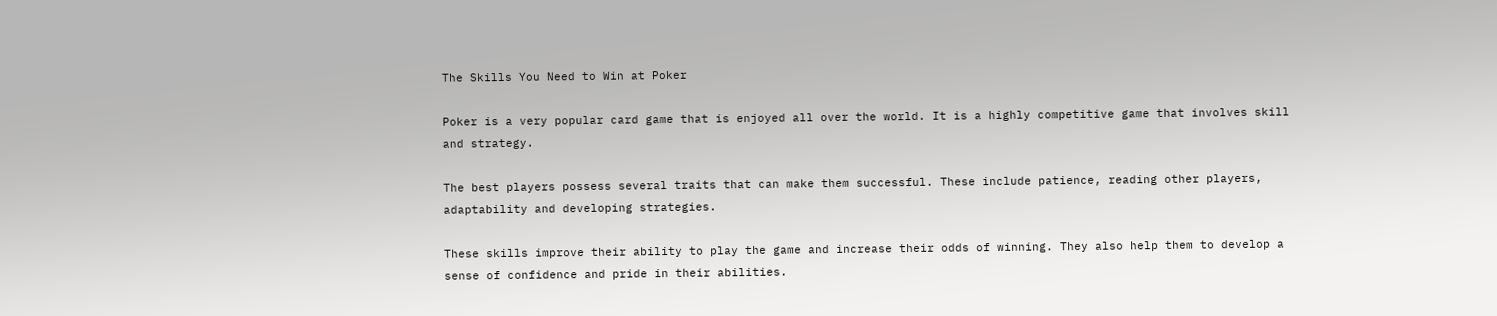The Skills You Need to Win at Poker

Poker is a very popular card game that is enjoyed all over the world. It is a highly competitive game that involves skill and strategy.

The best players possess several traits that can make them successful. These include patience, reading other players, adaptability and developing strategies.

These skills improve their ability to play the game and increase their odds of winning. They also help them to develop a sense of confidence and pride in their abilities.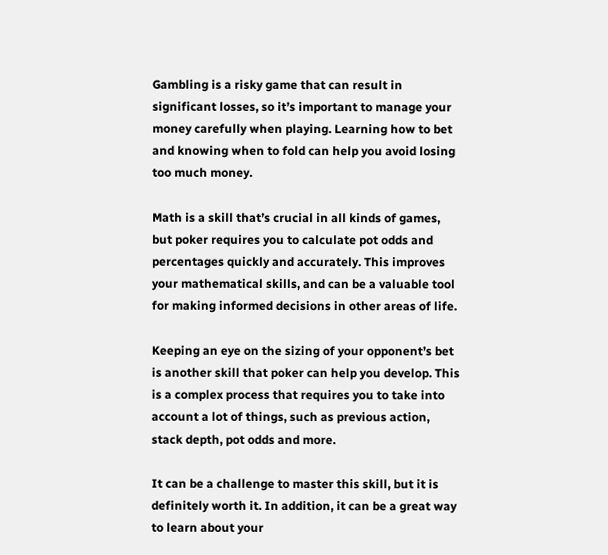Gambling is a risky game that can result in significant losses, so it’s important to manage your money carefully when playing. Learning how to bet and knowing when to fold can help you avoid losing too much money.

Math is a skill that’s crucial in all kinds of games, but poker requires you to calculate pot odds and percentages quickly and accurately. This improves your mathematical skills, and can be a valuable tool for making informed decisions in other areas of life.

Keeping an eye on the sizing of your opponent’s bet is another skill that poker can help you develop. This is a complex process that requires you to take into account a lot of things, such as previous action, stack depth, pot odds and more.

It can be a challenge to master this skill, but it is definitely worth it. In addition, it can be a great way to learn about your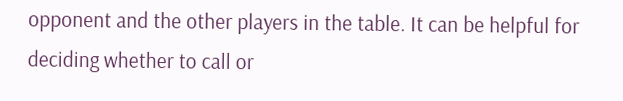opponent and the other players in the table. It can be helpful for deciding whether to call or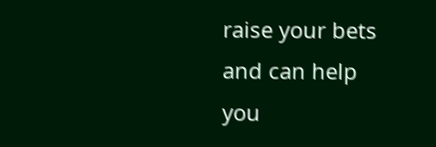raise your bets and can help you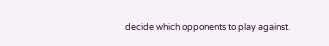decide which opponents to play against.